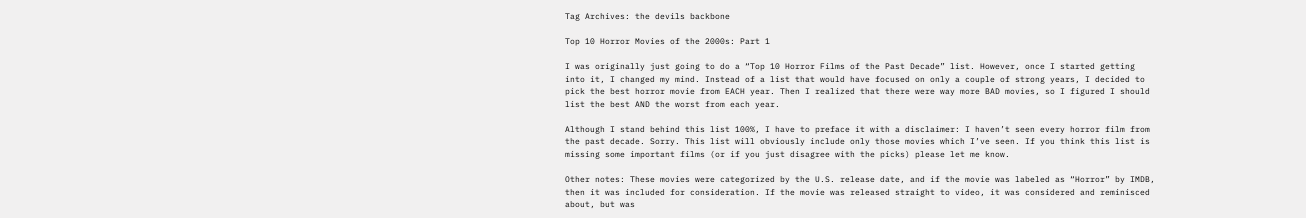Tag Archives: the devils backbone

Top 10 Horror Movies of the 2000s: Part 1

I was originally just going to do a “Top 10 Horror Films of the Past Decade” list. However, once I started getting into it, I changed my mind. Instead of a list that would have focused on only a couple of strong years, I decided to pick the best horror movie from EACH year. Then I realized that there were way more BAD movies, so I figured I should list the best AND the worst from each year.

Although I stand behind this list 100%, I have to preface it with a disclaimer: I haven’t seen every horror film from the past decade. Sorry. This list will obviously include only those movies which I’ve seen. If you think this list is missing some important films (or if you just disagree with the picks) please let me know.

Other notes: These movies were categorized by the U.S. release date, and if the movie was labeled as “Horror” by IMDB, then it was included for consideration. If the movie was released straight to video, it was considered and reminisced about, but was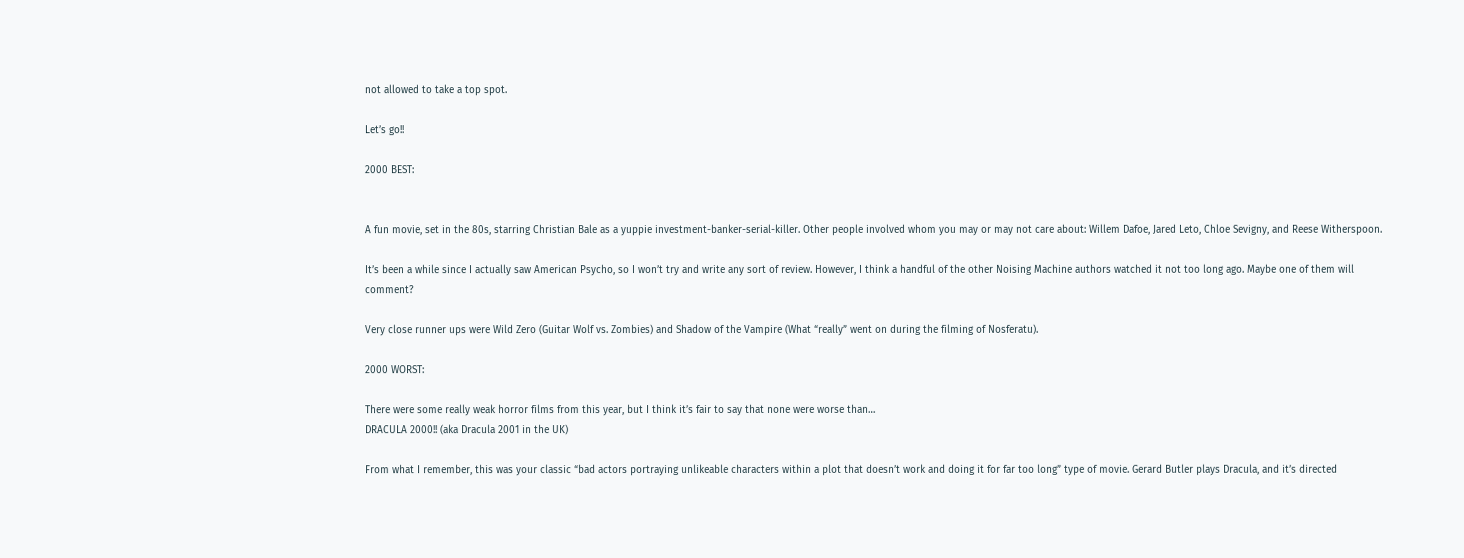not allowed to take a top spot.

Let’s go!!

2000 BEST:


A fun movie, set in the 80s, starring Christian Bale as a yuppie investment-banker-serial-killer. Other people involved whom you may or may not care about: Willem Dafoe, Jared Leto, Chloe Sevigny, and Reese Witherspoon.

It’s been a while since I actually saw American Psycho, so I won’t try and write any sort of review. However, I think a handful of the other Noising Machine authors watched it not too long ago. Maybe one of them will comment?

Very close runner ups were Wild Zero (Guitar Wolf vs. Zombies) and Shadow of the Vampire (What “really” went on during the filming of Nosferatu).

2000 WORST:

There were some really weak horror films from this year, but I think it’s fair to say that none were worse than…
DRACULA 2000!! (aka Dracula 2001 in the UK)

From what I remember, this was your classic “bad actors portraying unlikeable characters within a plot that doesn’t work and doing it for far too long” type of movie. Gerard Butler plays Dracula, and it’s directed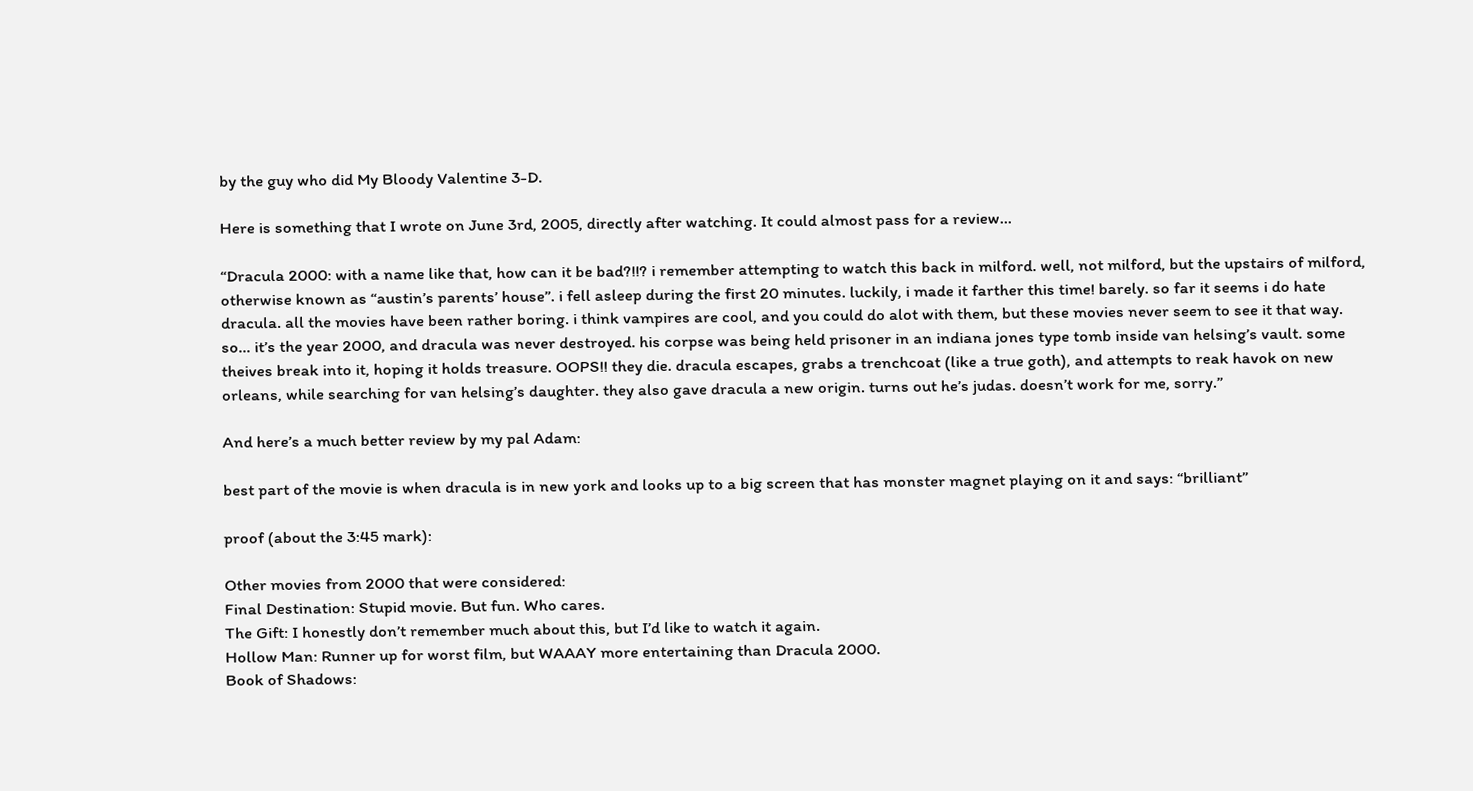by the guy who did My Bloody Valentine 3-D.

Here is something that I wrote on June 3rd, 2005, directly after watching. It could almost pass for a review…

“Dracula 2000: with a name like that, how can it be bad?!!? i remember attempting to watch this back in milford. well, not milford, but the upstairs of milford, otherwise known as “austin’s parents’ house”. i fell asleep during the first 20 minutes. luckily, i made it farther this time! barely. so far it seems i do hate dracula. all the movies have been rather boring. i think vampires are cool, and you could do alot with them, but these movies never seem to see it that way. so… it’s the year 2000, and dracula was never destroyed. his corpse was being held prisoner in an indiana jones type tomb inside van helsing’s vault. some theives break into it, hoping it holds treasure. OOPS!! they die. dracula escapes, grabs a trenchcoat (like a true goth), and attempts to reak havok on new orleans, while searching for van helsing’s daughter. they also gave dracula a new origin. turns out he’s judas. doesn’t work for me, sorry.”

And here’s a much better review by my pal Adam:

best part of the movie is when dracula is in new york and looks up to a big screen that has monster magnet playing on it and says: “brilliant”

proof (about the 3:45 mark):

Other movies from 2000 that were considered:
Final Destination: Stupid movie. But fun. Who cares.
The Gift: I honestly don’t remember much about this, but I’d like to watch it again.
Hollow Man: Runner up for worst film, but WAAAY more entertaining than Dracula 2000.
Book of Shadows: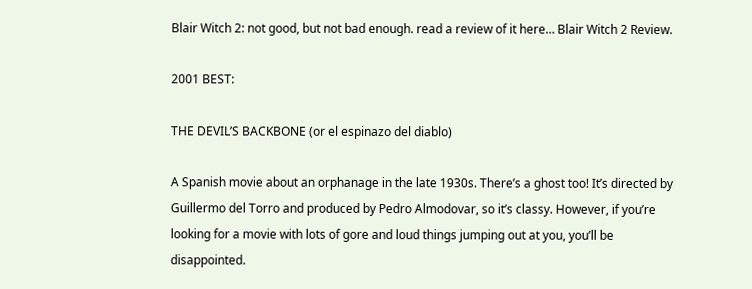Blair Witch 2: not good, but not bad enough. read a review of it here… Blair Witch 2 Review.

2001 BEST:

THE DEVIL’S BACKBONE (or el espinazo del diablo)

A Spanish movie about an orphanage in the late 1930s. There’s a ghost too! It’s directed by Guillermo del Torro and produced by Pedro Almodovar, so it’s classy. However, if you’re looking for a movie with lots of gore and loud things jumping out at you, you’ll be disappointed.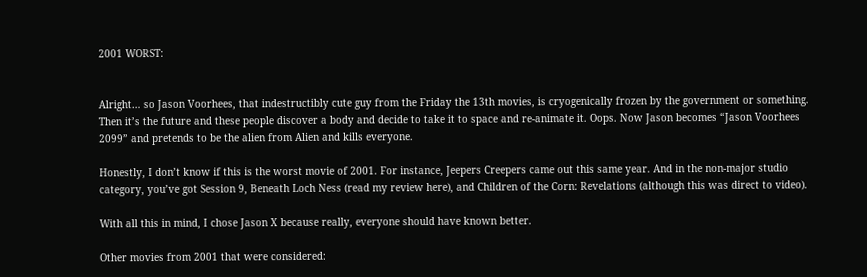2001 WORST:


Alright… so Jason Voorhees, that indestructibly cute guy from the Friday the 13th movies, is cryogenically frozen by the government or something. Then it’s the future and these people discover a body and decide to take it to space and re-animate it. Oops. Now Jason becomes “Jason Voorhees 2099” and pretends to be the alien from Alien and kills everyone.

Honestly, I don’t know if this is the worst movie of 2001. For instance, Jeepers Creepers came out this same year. And in the non-major studio category, you’ve got Session 9, Beneath Loch Ness (read my review here), and Children of the Corn: Revelations (although this was direct to video).

With all this in mind, I chose Jason X because really, everyone should have known better.

Other movies from 2001 that were considered: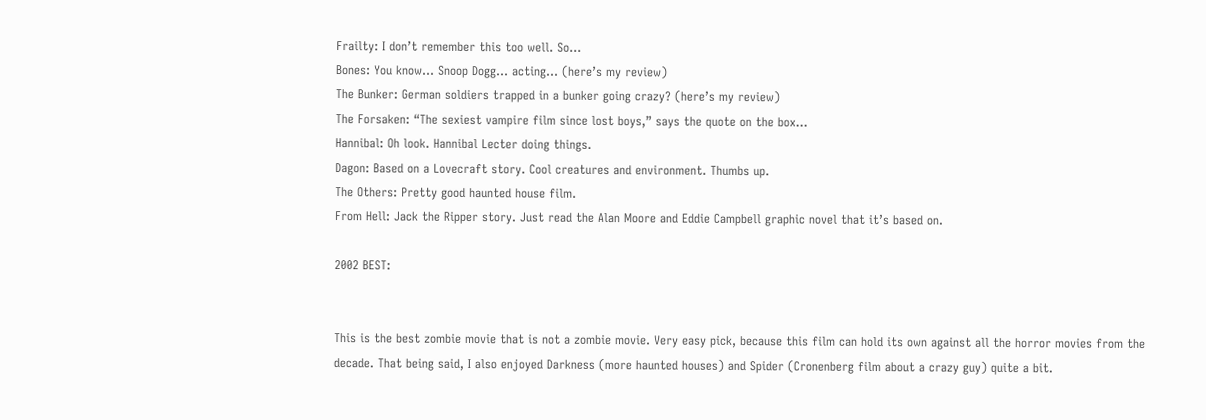Frailty: I don’t remember this too well. So…
Bones: You know… Snoop Dogg… acting… (here’s my review)
The Bunker: German soldiers trapped in a bunker going crazy? (here’s my review)
The Forsaken: “The sexiest vampire film since lost boys,” says the quote on the box…
Hannibal: Oh look. Hannibal Lecter doing things.
Dagon: Based on a Lovecraft story. Cool creatures and environment. Thumbs up.
The Others: Pretty good haunted house film.
From Hell: Jack the Ripper story. Just read the Alan Moore and Eddie Campbell graphic novel that it’s based on.

2002 BEST:


This is the best zombie movie that is not a zombie movie. Very easy pick, because this film can hold its own against all the horror movies from the decade. That being said, I also enjoyed Darkness (more haunted houses) and Spider (Cronenberg film about a crazy guy) quite a bit.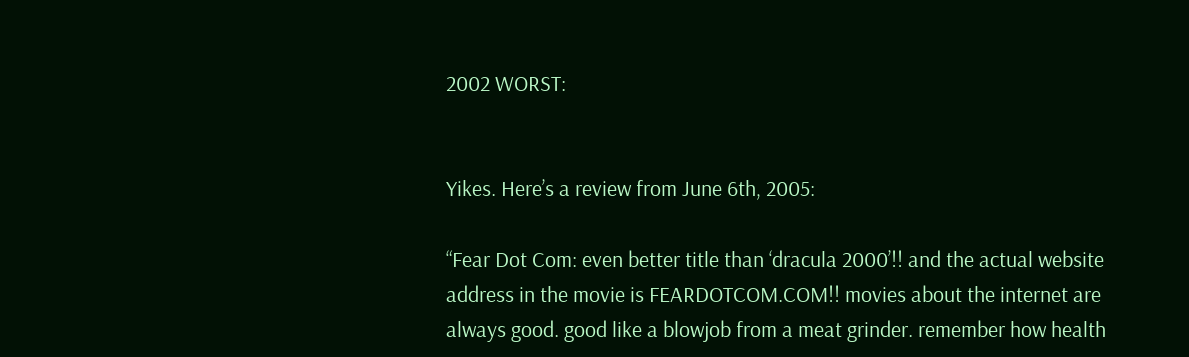2002 WORST:


Yikes. Here’s a review from June 6th, 2005:

“Fear Dot Com: even better title than ‘dracula 2000’!! and the actual website address in the movie is FEARDOTCOM.COM!! movies about the internet are always good. good like a blowjob from a meat grinder. remember how health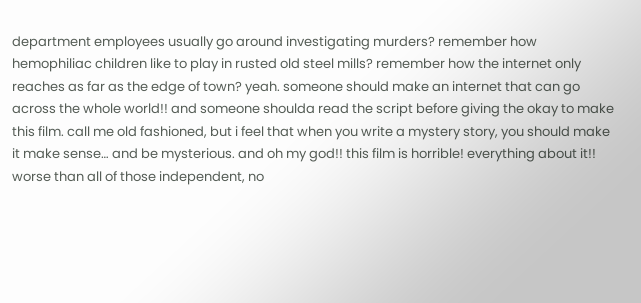department employees usually go around investigating murders? remember how hemophiliac children like to play in rusted old steel mills? remember how the internet only reaches as far as the edge of town? yeah. someone should make an internet that can go across the whole world!! and someone shoulda read the script before giving the okay to make this film. call me old fashioned, but i feel that when you write a mystery story, you should make it make sense… and be mysterious. and oh my god!! this film is horrible! everything about it!! worse than all of those independent, no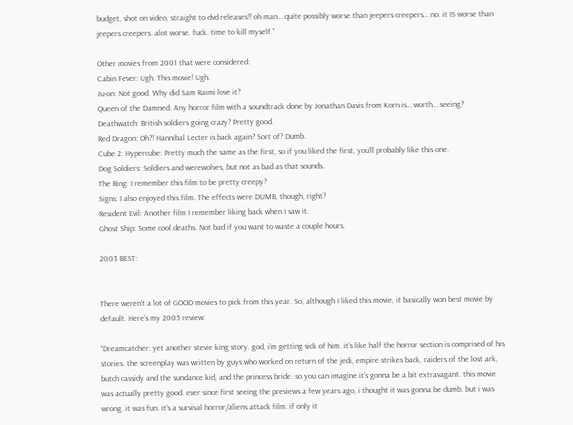budget, shot on video, straight to dvd releases!! oh man… quite possibly worse than jeepers creepers… no. it IS worse than jeepers creepers. alot worse. fuck. time to kill myself.”

Other movies from 2001 that were considered:
Cabin Fever: Ugh. This movie! Ugh.
Ju-on: Not good. Why did Sam Raimi love it?
Queen of the Damned: Any horror film with a soundtrack done by Jonathan Davis from Korn is… worth… seeing?
Deathwatch: British soldiers going crazy? Pretty good.
Red Dragon: Oh?! Hannibal Lecter is back again? Sort of? Dumb.
Cube 2: Hypercube: Pretty much the same as the first, so if you liked the first, you’ll probably like this one.
Dog Soldiers: Soldiers and werewolves, but not as bad as that sounds.
The Ring: I remember this film to be pretty creepy?
Signs: I also enjoyed this film. The effects were DUMB, though, right?
Resident Evil: Another film I remember liking back when I saw it.
Ghost Ship: Some cool deaths. Not bad if you want to waste a couple hours.

2003 BEST:


There weren’t a lot of GOOD movies to pick from this year. So, although I liked this movie, it basically won best movie by default. Here’s my 2005 review:

“Dreamcatcher: yet another stevie king story. god, i’m getting sick of him. it’s like half the horror section is comprised of his stories. the screenplay was written by guys who worked on return of the jedi, empire strikes back, raiders of the lost ark, butch cassidy and the sundance kid, and the princess bride. so you can imagine it’s gonna be a bit extravagant. this movie was actually pretty good. ever since first seeing the previews a few years ago, i thought it was gonna be dumb. but i was wrong. it was fun. it’s a survival horror/aliens attack film. if only it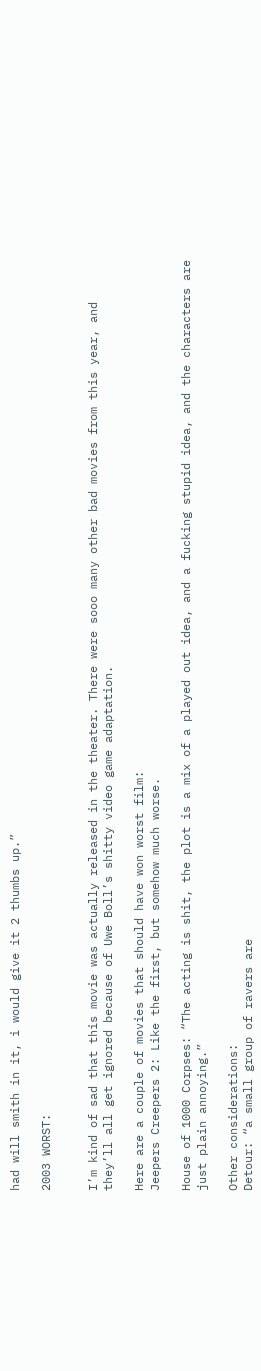had will smith in it, i would give it 2 thumbs up.”

2003 WORST:


I’m kind of sad that this movie was actually released in the theater. There were sooo many other bad movies from this year, and they’ll all get ignored because of Uwe Boll’s shitty video game adaptation.

Here are a couple of movies that should have won worst film:
Jeepers Creepers 2: Like the first, but somehow much worse.

House of 1000 Corpses: “The acting is shit, the plot is a mix of a played out idea, and a fucking stupid idea, and the characters are just plain annoying.”

Other considerations:
Detour: “a small group of ravers are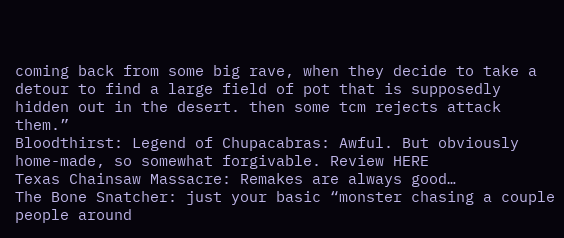coming back from some big rave, when they decide to take a detour to find a large field of pot that is supposedly hidden out in the desert. then some tcm rejects attack them.”
Bloodthirst: Legend of Chupacabras: Awful. But obviously home-made, so somewhat forgivable. Review HERE
Texas Chainsaw Massacre: Remakes are always good…
The Bone Snatcher: just your basic “monster chasing a couple people around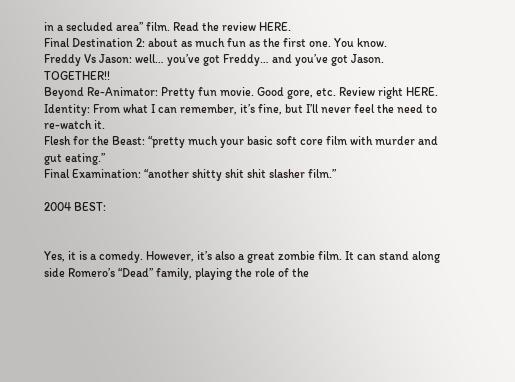in a secluded area” film. Read the review HERE.
Final Destination 2: about as much fun as the first one. You know.
Freddy Vs Jason: well… you’ve got Freddy… and you’ve got Jason. TOGETHER!!
Beyond Re-Animator: Pretty fun movie. Good gore, etc. Review right HERE.
Identity: From what I can remember, it’s fine, but I’ll never feel the need to re-watch it.
Flesh for the Beast: “pretty much your basic soft core film with murder and gut eating.”
Final Examination: “another shitty shit shit slasher film.”

2004 BEST:


Yes, it is a comedy. However, it’s also a great zombie film. It can stand along side Romero’s “Dead” family, playing the role of the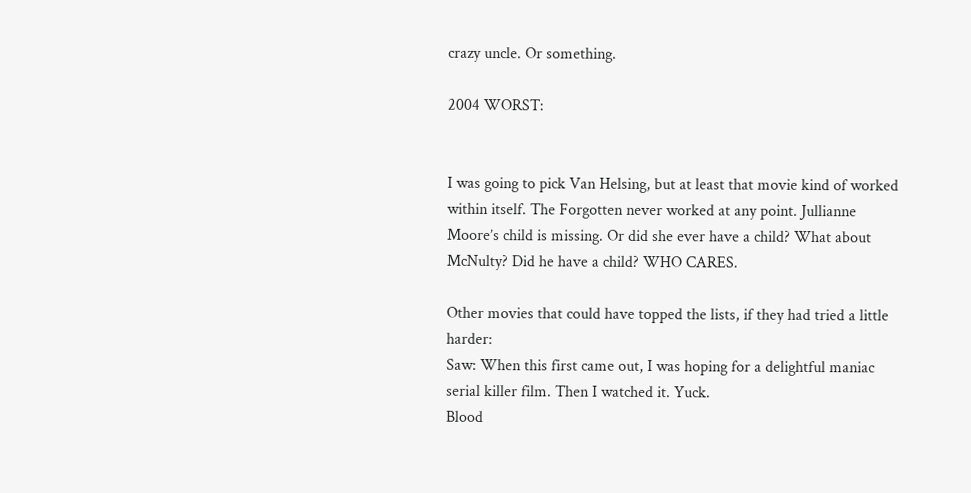crazy uncle. Or something.

2004 WORST:


I was going to pick Van Helsing, but at least that movie kind of worked within itself. The Forgotten never worked at any point. Jullianne Moore’s child is missing. Or did she ever have a child? What about McNulty? Did he have a child? WHO CARES.

Other movies that could have topped the lists, if they had tried a little harder:
Saw: When this first came out, I was hoping for a delightful maniac serial killer film. Then I watched it. Yuck.
Blood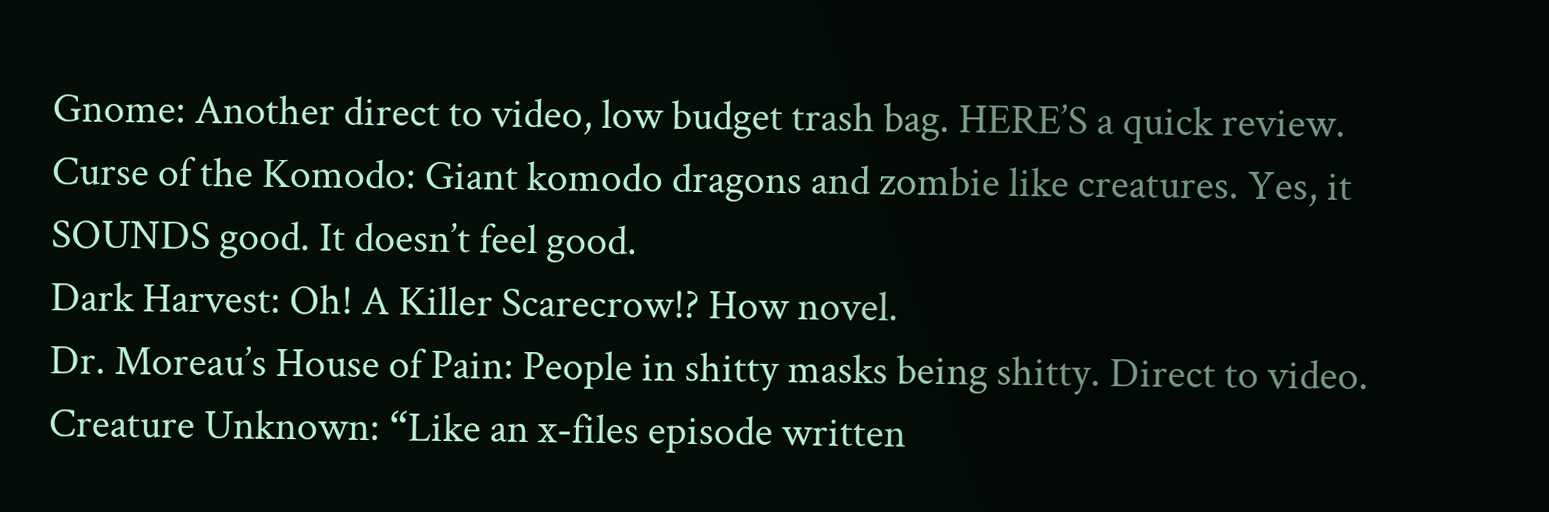Gnome: Another direct to video, low budget trash bag. HERE’S a quick review.
Curse of the Komodo: Giant komodo dragons and zombie like creatures. Yes, it SOUNDS good. It doesn’t feel good.
Dark Harvest: Oh! A Killer Scarecrow!? How novel.
Dr. Moreau’s House of Pain: People in shitty masks being shitty. Direct to video.
Creature Unknown: “Like an x-files episode written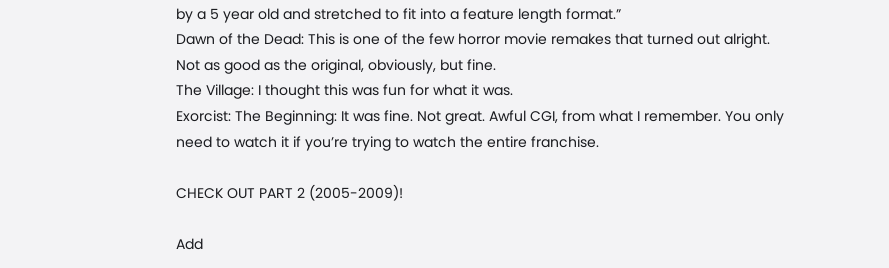by a 5 year old and stretched to fit into a feature length format.”
Dawn of the Dead: This is one of the few horror movie remakes that turned out alright. Not as good as the original, obviously, but fine.
The Village: I thought this was fun for what it was.
Exorcist: The Beginning: It was fine. Not great. Awful CGI, from what I remember. You only need to watch it if you’re trying to watch the entire franchise.

CHECK OUT PART 2 (2005-2009)!

Add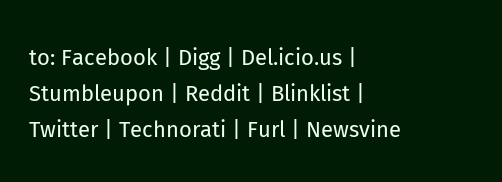to: Facebook | Digg | Del.icio.us | Stumbleupon | Reddit | Blinklist | Twitter | Technorati | Furl | Newsvine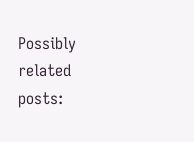Possibly related posts: